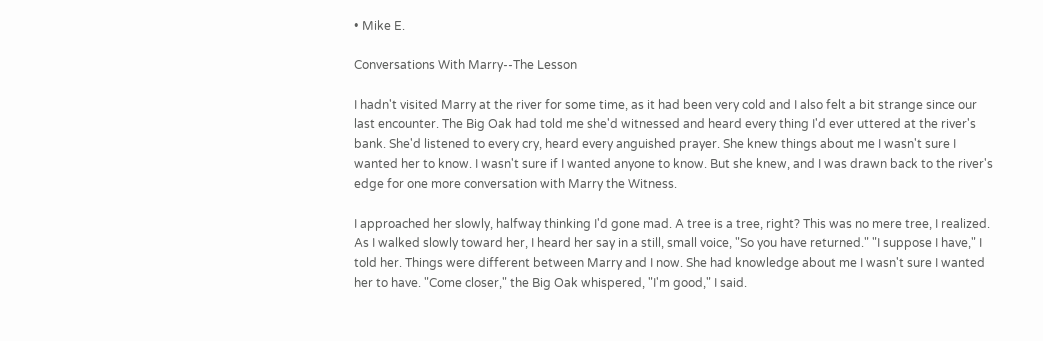• Mike E.

Conversations With Marry--The Lesson

I hadn't visited Marry at the river for some time, as it had been very cold and I also felt a bit strange since our last encounter. The Big Oak had told me she'd witnessed and heard every thing I'd ever uttered at the river's bank. She'd listened to every cry, heard every anguished prayer. She knew things about me I wasn't sure I wanted her to know. I wasn't sure if I wanted anyone to know. But she knew, and I was drawn back to the river's edge for one more conversation with Marry the Witness.

I approached her slowly, halfway thinking I'd gone mad. A tree is a tree, right? This was no mere tree, I realized. As I walked slowly toward her, I heard her say in a still, small voice, "So you have returned." "I suppose I have," I told her. Things were different between Marry and I now. She had knowledge about me I wasn't sure I wanted her to have. "Come closer," the Big Oak whispered, "I'm good," I said.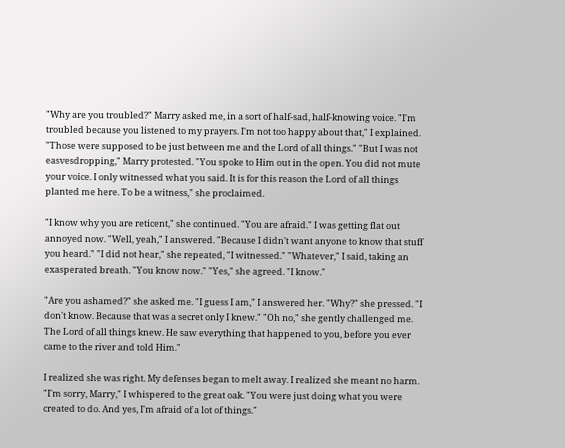"Why are you troubled?" Marry asked me, in a sort of half-sad, half-knowing voice. "I'm troubled because you listened to my prayers. I'm not too happy about that," I explained. "Those were supposed to be just between me and the Lord of all things." "But I was not easvesdropping," Marry protested. "You spoke to Him out in the open. You did not mute your voice. I only witnessed what you said. It is for this reason the Lord of all things planted me here. To be a witness," she proclaimed.

"I know why you are reticent," she continued. "You are afraid." I was getting flat out annoyed now. "Well, yeah," I answered. "Because I didn't want anyone to know that stuff you heard." "I did not hear," she repeated, "I witnessed." "Whatever," I said, taking an exasperated breath. "You know now." "Yes," she agreed. "I know."

"Are you ashamed?" she asked me. "I guess I am," I answered her. "Why?" she pressed. "I don't know. Because that was a secret only I knew." "Oh no," she gently challenged me. The Lord of all things knew. He saw everything that happened to you, before you ever came to the river and told Him."

I realized she was right. My defenses began to melt away. I realized she meant no harm. "I'm sorry, Marry," I whispered to the great oak. "You were just doing what you were created to do. And yes, I'm afraid of a lot of things."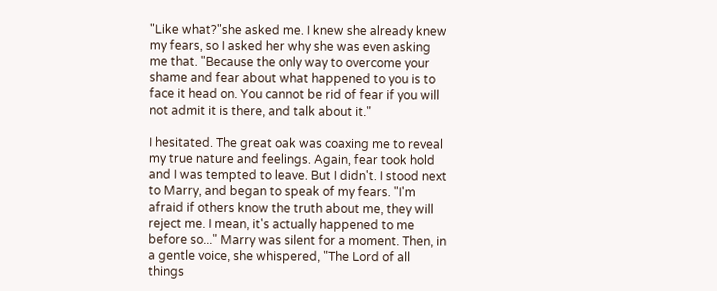"Like what?"she asked me. I knew she already knew my fears, so I asked her why she was even asking me that. "Because the only way to overcome your shame and fear about what happened to you is to face it head on. You cannot be rid of fear if you will not admit it is there, and talk about it."

I hesitated. The great oak was coaxing me to reveal my true nature and feelings. Again, fear took hold and I was tempted to leave. But I didn't. I stood next to Marry, and began to speak of my fears. "I'm afraid if others know the truth about me, they will reject me. I mean, it's actually happened to me before so..." Marry was silent for a moment. Then, in a gentle voice, she whispered, "The Lord of all things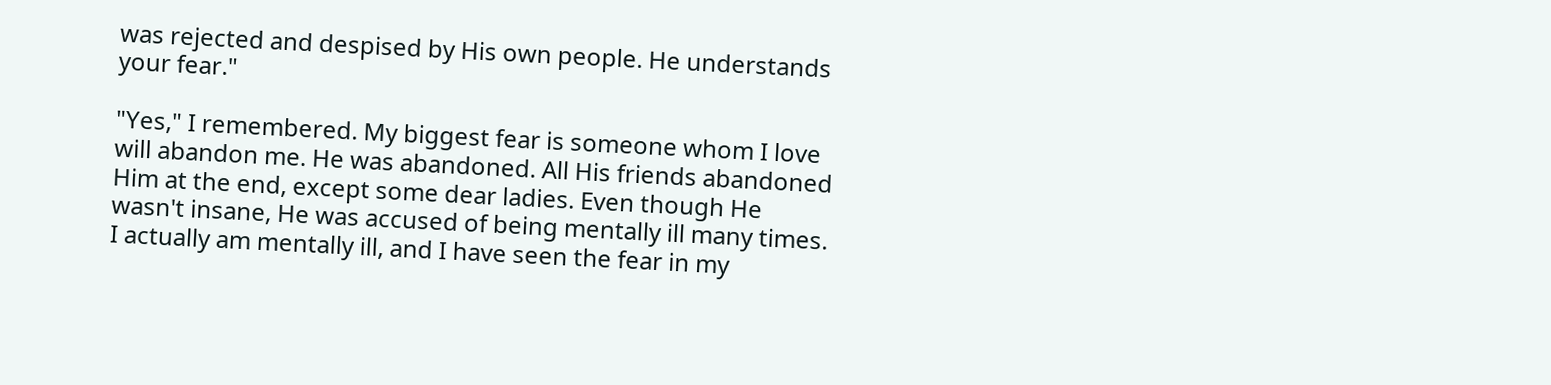was rejected and despised by His own people. He understands your fear."

"Yes," I remembered. My biggest fear is someone whom I love will abandon me. He was abandoned. All His friends abandoned Him at the end, except some dear ladies. Even though He wasn't insane, He was accused of being mentally ill many times. I actually am mentally ill, and I have seen the fear in my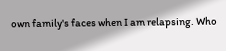own family's faces when I am relapsing. Who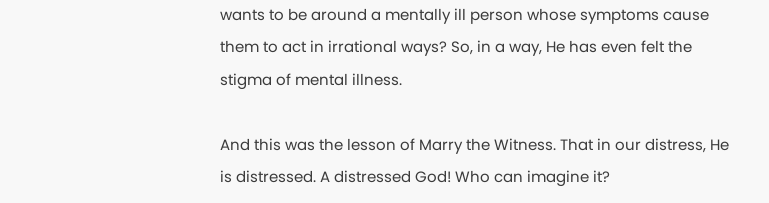wants to be around a mentally ill person whose symptoms cause them to act in irrational ways? So, in a way, He has even felt the stigma of mental illness.

And this was the lesson of Marry the Witness. That in our distress, He is distressed. A distressed God! Who can imagine it?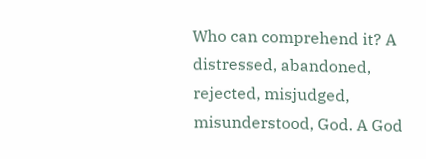Who can comprehend it? A distressed, abandoned, rejected, misjudged, misunderstood, God. A God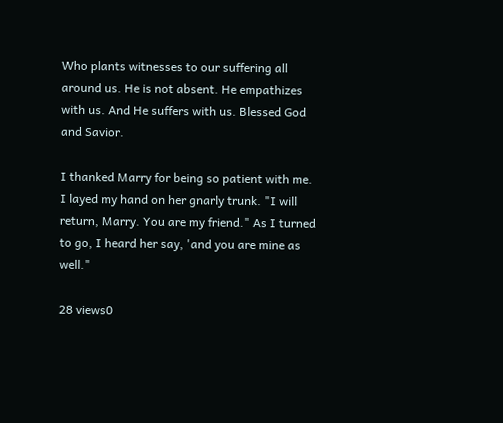Who plants witnesses to our suffering all around us. He is not absent. He empathizes with us. And He suffers with us. Blessed God and Savior.

I thanked Marry for being so patient with me. I layed my hand on her gnarly trunk. "I will return, Marry. You are my friend." As I turned to go, I heard her say, 'and you are mine as well."

28 views0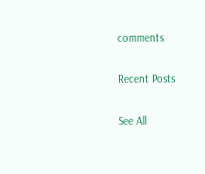comments

Recent Posts

See All